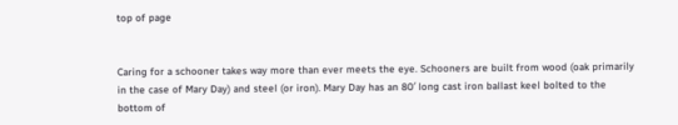top of page


Caring for a schooner takes way more than ever meets the eye. Schooners are built from wood (oak primarily in the case of Mary Day) and steel (or iron). Mary Day has an 80′ long cast iron ballast keel bolted to the bottom of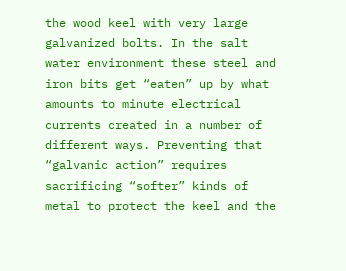the wood keel with very large galvanized bolts. In the salt water environment these steel and iron bits get “eaten” up by what amounts to minute electrical currents created in a number of different ways. Preventing that “galvanic action” requires sacrificing “softer” kinds of metal to protect the keel and the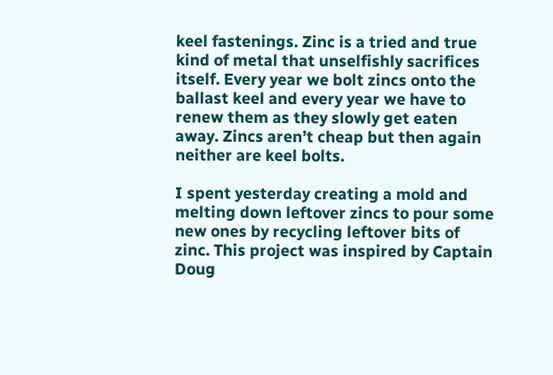keel fastenings. Zinc is a tried and true kind of metal that unselfishly sacrifices itself. Every year we bolt zincs onto the ballast keel and every year we have to renew them as they slowly get eaten away. Zincs aren’t cheap but then again neither are keel bolts.

I spent yesterday creating a mold and melting down leftover zincs to pour some new ones by recycling leftover bits of zinc. This project was inspired by Captain Doug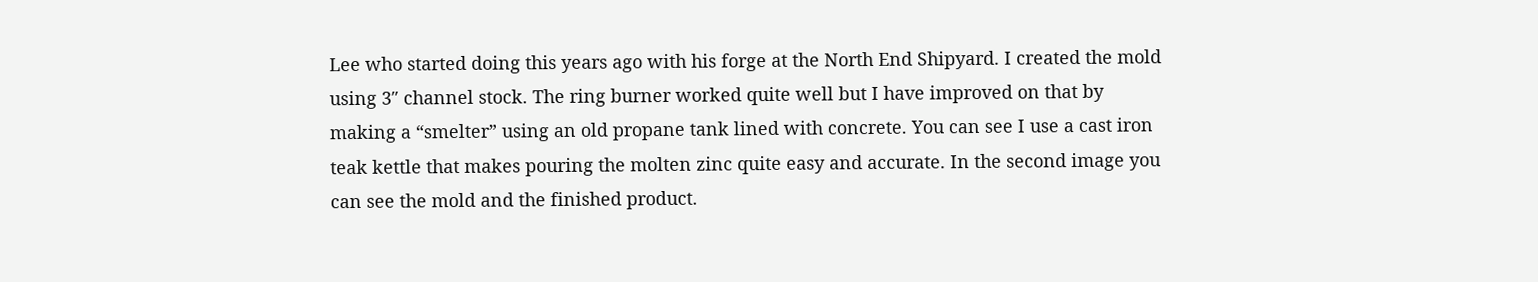Lee who started doing this years ago with his forge at the North End Shipyard. I created the mold using 3″ channel stock. The ring burner worked quite well but I have improved on that by making a “smelter” using an old propane tank lined with concrete. You can see I use a cast iron teak kettle that makes pouring the molten zinc quite easy and accurate. In the second image you can see the mold and the finished product.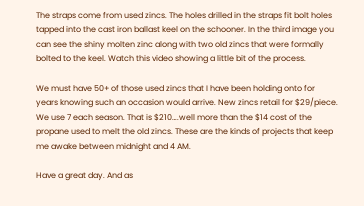The straps come from used zincs. The holes drilled in the straps fit bolt holes tapped into the cast iron ballast keel on the schooner. In the third image you can see the shiny molten zinc along with two old zincs that were formally bolted to the keel. Watch this video showing a little bit of the process.

We must have 50+ of those used zincs that I have been holding onto for years knowing such an occasion would arrive. New zincs retail for $29/piece. We use 7 each season. That is $210….well more than the $14 cost of the propane used to melt the old zincs. These are the kinds of projects that keep me awake between midnight and 4 AM.

Have a great day. And as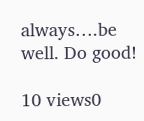always….be well. Do good!

10 views0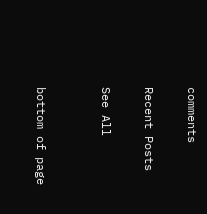comments

Recent Posts

See All


bottom of page